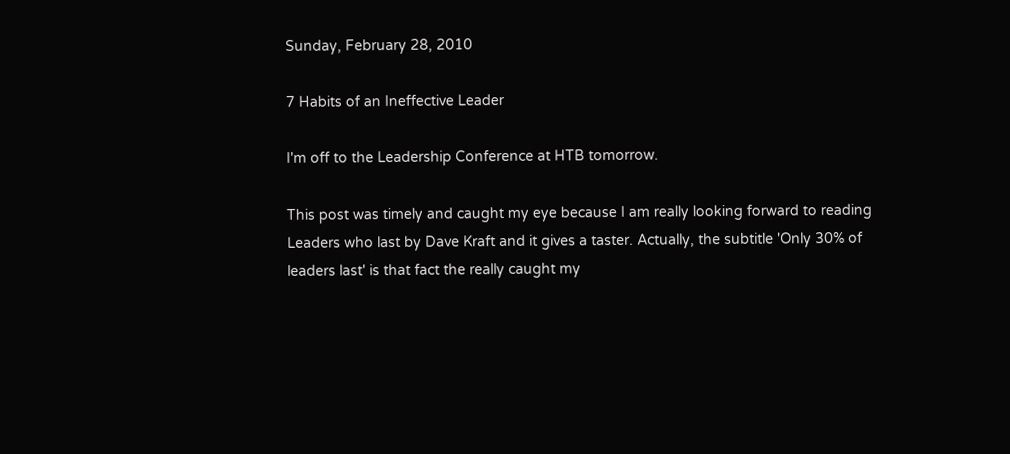Sunday, February 28, 2010

7 Habits of an Ineffective Leader

I'm off to the Leadership Conference at HTB tomorrow.

This post was timely and caught my eye because I am really looking forward to reading Leaders who last by Dave Kraft and it gives a taster. Actually, the subtitle 'Only 30% of leaders last' is that fact the really caught my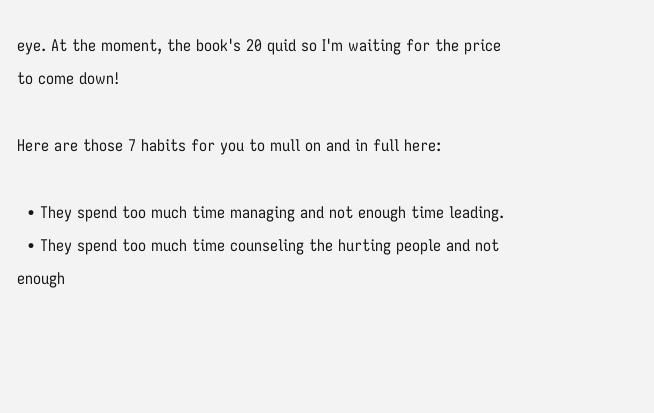eye. At the moment, the book's 20 quid so I'm waiting for the price to come down!

Here are those 7 habits for you to mull on and in full here:

  • They spend too much time managing and not enough time leading.
  • They spend too much time counseling the hurting people and not enough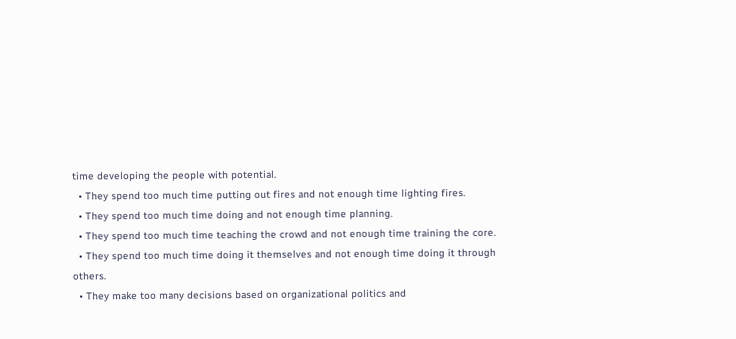time developing the people with potential.
  • They spend too much time putting out fires and not enough time lighting fires.
  • They spend too much time doing and not enough time planning.
  • They spend too much time teaching the crowd and not enough time training the core.
  • They spend too much time doing it themselves and not enough time doing it through others.
  • They make too many decisions based on organizational politics and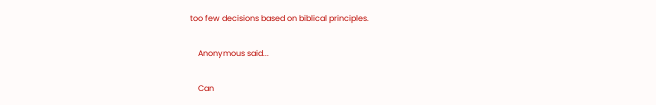too few decisions based on biblical principles.

    Anonymous said...

    Can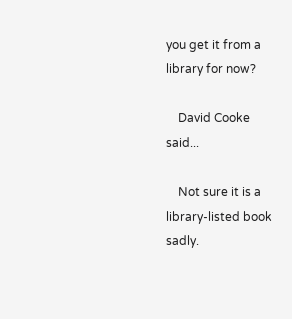you get it from a library for now?

    David Cooke said...

    Not sure it is a library-listed book sadly.